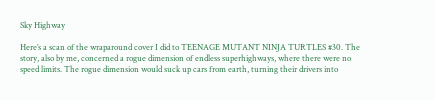Sky Highway

Here’s a scan of the wraparound cover I did to TEENAGE MUTANT NINJA TURTLES #30. The story, also by me, concerned a rogue dimension of endless superhighways, where there were no speed limits. The rogue dimension would suck up cars from earth, turning their drivers into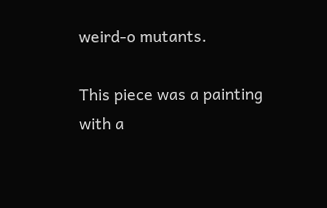weird-o mutants.

This piece was a painting with a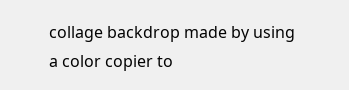collage backdrop made by using a color copier to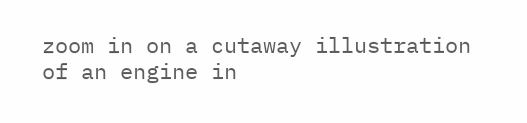zoom in on a cutaway illustration of an engine in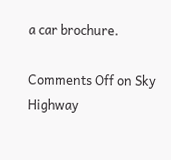a car brochure.

Comments Off on Sky Highway